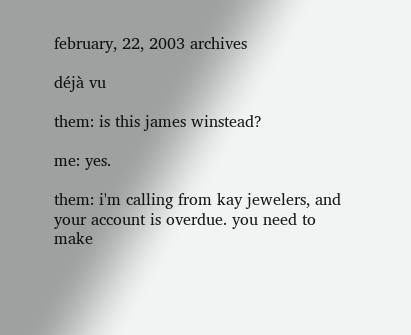february, 22, 2003 archives

déjà vu

them: is this james winstead?

me: yes.

them: i'm calling from kay jewelers, and your account is overdue. you need to make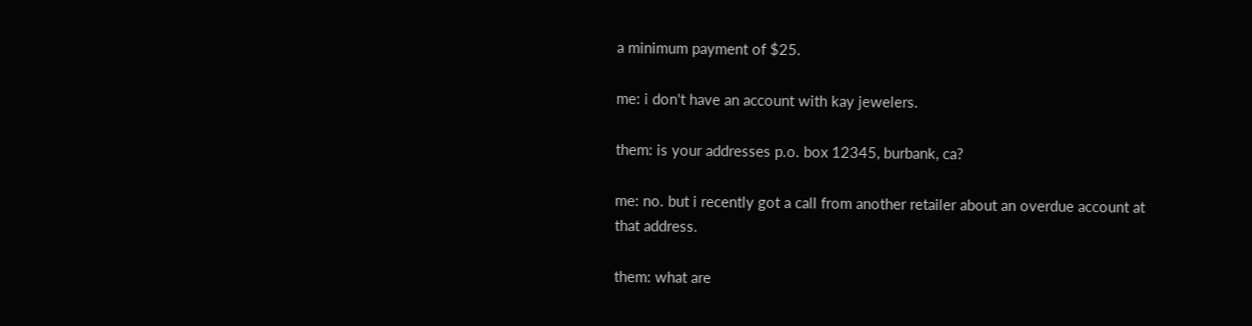a minimum payment of $25.

me: i don't have an account with kay jewelers.

them: is your addresses p.o. box 12345, burbank, ca?

me: no. but i recently got a call from another retailer about an overdue account at that address.

them: what are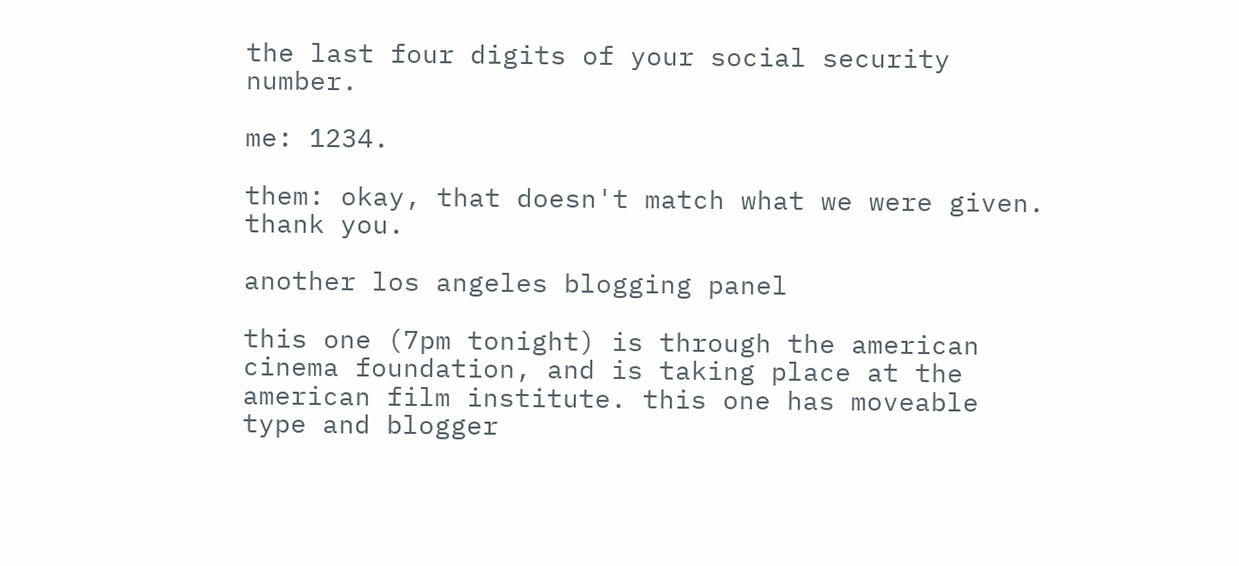the last four digits of your social security number.

me: 1234.

them: okay, that doesn't match what we were given. thank you.

another los angeles blogging panel

this one (7pm tonight) is through the american cinema foundation, and is taking place at the american film institute. this one has moveable type and blogger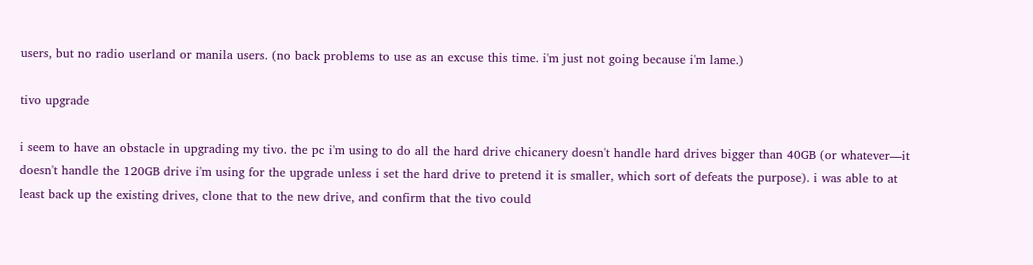users, but no radio userland or manila users. (no back problems to use as an excuse this time. i'm just not going because i'm lame.)

tivo upgrade

i seem to have an obstacle in upgrading my tivo. the pc i'm using to do all the hard drive chicanery doesn't handle hard drives bigger than 40GB (or whatever—it doesn't handle the 120GB drive i'm using for the upgrade unless i set the hard drive to pretend it is smaller, which sort of defeats the purpose). i was able to at least back up the existing drives, clone that to the new drive, and confirm that the tivo could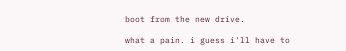boot from the new drive.

what a pain. i guess i'll have to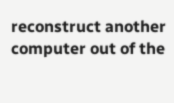reconstruct another computer out of the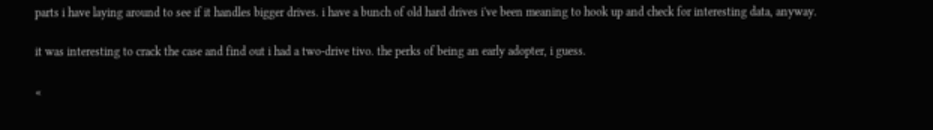parts i have laying around to see if it handles bigger drives. i have a bunch of old hard drives i've been meaning to hook up and check for interesting data, anyway.

it was interesting to crack the case and find out i had a two-drive tivo. the perks of being an early adopter, i guess.

«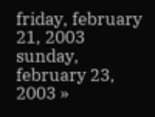friday, february 21, 2003 sunday, february 23, 2003 »